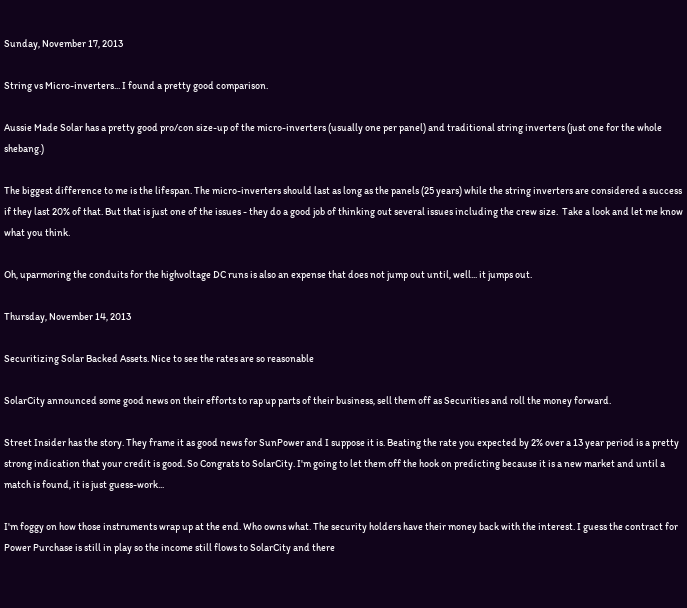Sunday, November 17, 2013

String vs Micro-inverters... I found a pretty good comparison.

Aussie Made Solar has a pretty good pro/con size-up of the micro-inverters (usually one per panel) and traditional string inverters (just one for the whole shebang.)

The biggest difference to me is the lifespan. The micro-inverters should last as long as the panels (25 years) while the string inverters are considered a success if they last 20% of that. But that is just one of the issues - they do a good job of thinking out several issues including the crew size.  Take a look and let me know what you think.

Oh, uparmoring the conduits for the highvoltage DC runs is also an expense that does not jump out until, well... it jumps out.

Thursday, November 14, 2013

Securitizing Solar Backed Assets. Nice to see the rates are so reasonable

SolarCity announced some good news on their efforts to rap up parts of their business, sell them off as Securities and roll the money forward.

Street Insider has the story. They frame it as good news for SunPower and I suppose it is. Beating the rate you expected by 2% over a 13 year period is a pretty strong indication that your credit is good. So Congrats to SolarCity. I'm going to let them off the hook on predicting because it is a new market and until a match is found, it is just guess-work...

I'm foggy on how those instruments wrap up at the end. Who owns what. The security holders have their money back with the interest. I guess the contract for Power Purchase is still in play so the income still flows to SolarCity and there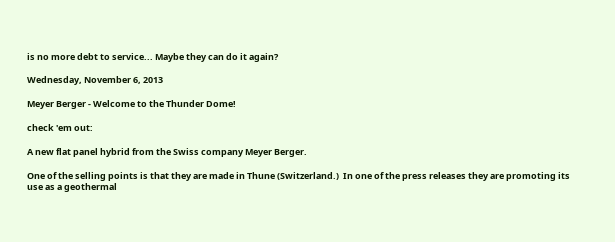is no more debt to service... Maybe they can do it again?

Wednesday, November 6, 2013

Meyer Berger - Welcome to the Thunder Dome!

check 'em out:

A new flat panel hybrid from the Swiss company Meyer Berger.

One of the selling points is that they are made in Thune (Switzerland.)  In one of the press releases they are promoting its use as a geothermal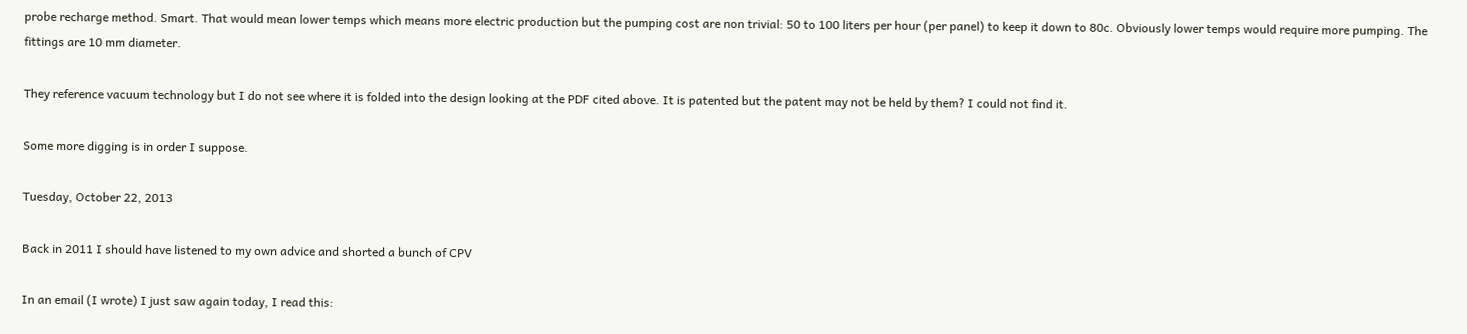probe recharge method. Smart. That would mean lower temps which means more electric production but the pumping cost are non trivial: 50 to 100 liters per hour (per panel) to keep it down to 80c. Obviously lower temps would require more pumping. The fittings are 10 mm diameter.

They reference vacuum technology but I do not see where it is folded into the design looking at the PDF cited above. It is patented but the patent may not be held by them? I could not find it.

Some more digging is in order I suppose.

Tuesday, October 22, 2013

Back in 2011 I should have listened to my own advice and shorted a bunch of CPV

In an email (I wrote) I just saw again today, I read this: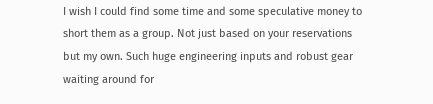I wish I could find some time and some speculative money to short them as a group. Not just based on your reservations but my own. Such huge engineering inputs and robust gear waiting around for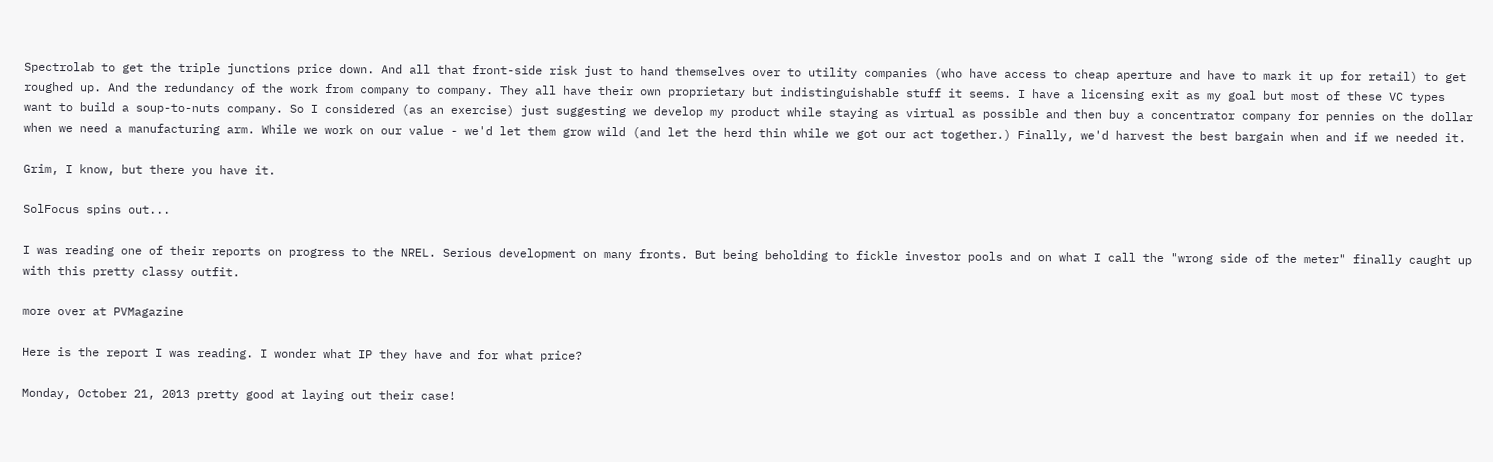Spectrolab to get the triple junctions price down. And all that front-side risk just to hand themselves over to utility companies (who have access to cheap aperture and have to mark it up for retail) to get roughed up. And the redundancy of the work from company to company. They all have their own proprietary but indistinguishable stuff it seems. I have a licensing exit as my goal but most of these VC types want to build a soup-to-nuts company. So I considered (as an exercise) just suggesting we develop my product while staying as virtual as possible and then buy a concentrator company for pennies on the dollar when we need a manufacturing arm. While we work on our value - we'd let them grow wild (and let the herd thin while we got our act together.) Finally, we'd harvest the best bargain when and if we needed it.

Grim, I know, but there you have it.

SolFocus spins out...

I was reading one of their reports on progress to the NREL. Serious development on many fronts. But being beholding to fickle investor pools and on what I call the "wrong side of the meter" finally caught up with this pretty classy outfit.

more over at PVMagazine

Here is the report I was reading. I wonder what IP they have and for what price?

Monday, October 21, 2013 pretty good at laying out their case!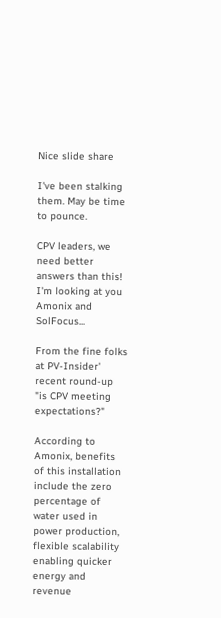Nice slide share

I've been stalking them. May be time to pounce.

CPV leaders, we need better answers than this! I'm looking at you Amonix and SolFocus...

From the fine folks at PV-Insider' recent round-up "is CPV meeting expectations?"

According to Amonix, benefits of this installation include the zero percentage of water used in power production, flexible scalability enabling quicker energy and revenue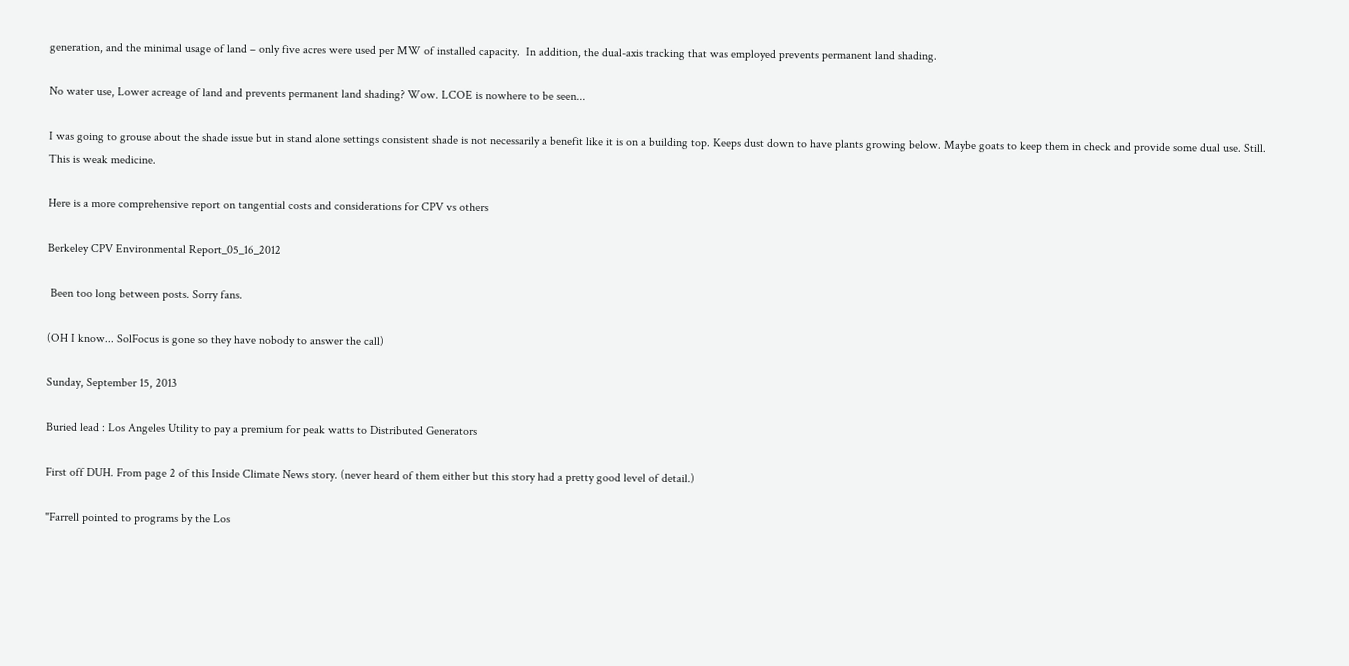generation, and the minimal usage of land – only five acres were used per MW of installed capacity.  In addition, the dual-axis tracking that was employed prevents permanent land shading.

No water use, Lower acreage of land and prevents permanent land shading? Wow. LCOE is nowhere to be seen...

I was going to grouse about the shade issue but in stand alone settings consistent shade is not necessarily a benefit like it is on a building top. Keeps dust down to have plants growing below. Maybe goats to keep them in check and provide some dual use. Still. This is weak medicine.

Here is a more comprehensive report on tangential costs and considerations for CPV vs others

Berkeley CPV Environmental Report_05_16_2012

 Been too long between posts. Sorry fans.

(OH I know... SolFocus is gone so they have nobody to answer the call)

Sunday, September 15, 2013

Buried lead : Los Angeles Utility to pay a premium for peak watts to Distributed Generators

First off DUH. From page 2 of this Inside Climate News story. (never heard of them either but this story had a pretty good level of detail.)

"Farrell pointed to programs by the Los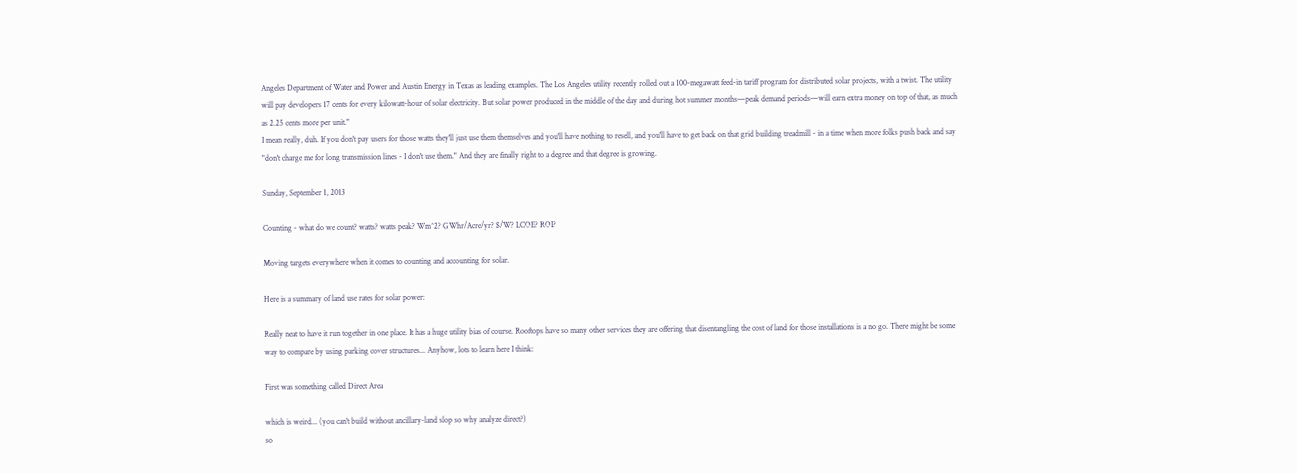Angeles Department of Water and Power and Austin Energy in Texas as leading examples. The Los Angeles utility recently rolled out a 100-megawatt feed-in tariff program for distributed solar projects, with a twist. The utility will pay developers 17 cents for every kilowatt-hour of solar electricity. But solar power produced in the middle of the day and during hot summer months—peak demand periods—will earn extra money on top of that, as much as 2.25 cents more per unit."
I mean really, duh. If you don't pay users for those watts they'll just use them themselves and you'll have nothing to resell, and you'll have to get back on that grid building treadmill - in a time when more folks push back and say "don't charge me for long transmission lines - I don't use them." And they are finally right to a degree and that degree is growing.

Sunday, September 1, 2013

Counting - what do we count? watts? watts peak? Wm^2? GWhr/Acre/yr? $/W? LCOE? ROI?

Moving targets everywhere when it comes to counting and accounting for solar.

Here is a summary of land use rates for solar power:

Really neat to have it run together in one place. It has a huge utility bias of course. Rooftops have so many other services they are offering that disentangling the cost of land for those installations is a no go. There might be some way to compare by using parking cover structures... Anyhow, lots to learn here I think:

First was something called Direct Area

which is weird... (you can't build without ancillary-land slop so why analyze direct?)
so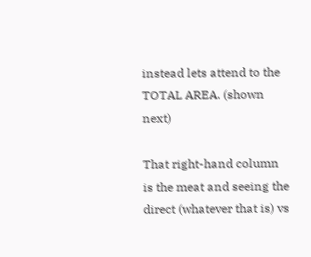instead lets attend to the TOTAL AREA. (shown next)

That right-hand column is the meat and seeing the direct (whatever that is) vs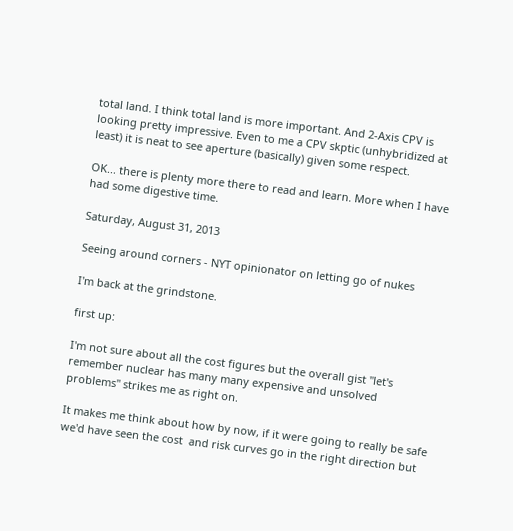total land. I think total land is more important. And 2-Axis CPV is looking pretty impressive. Even to me a CPV skptic (unhybridized at least) it is neat to see aperture (basically) given some respect.

OK... there is plenty more there to read and learn. More when I have had some digestive time.

Saturday, August 31, 2013

Seeing around corners - NYT opinionator on letting go of nukes

I'm back at the grindstone.

first up:

I'm not sure about all the cost figures but the overall gist "let's remember nuclear has many many expensive and unsolved problems" strikes me as right on.

It makes me think about how by now, if it were going to really be safe we'd have seen the cost  and risk curves go in the right direction but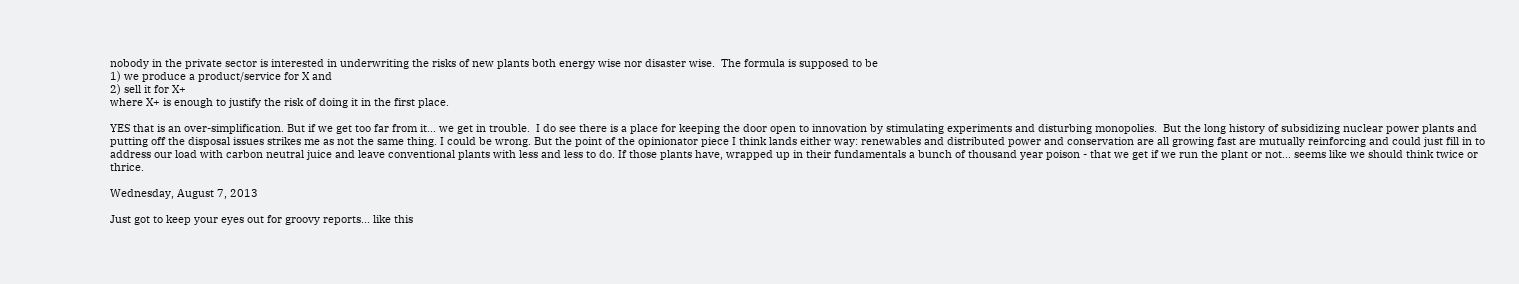nobody in the private sector is interested in underwriting the risks of new plants both energy wise nor disaster wise.  The formula is supposed to be
1) we produce a product/service for X and
2) sell it for X+
where X+ is enough to justify the risk of doing it in the first place.

YES that is an over-simplification. But if we get too far from it... we get in trouble.  I do see there is a place for keeping the door open to innovation by stimulating experiments and disturbing monopolies.  But the long history of subsidizing nuclear power plants and putting off the disposal issues strikes me as not the same thing. I could be wrong. But the point of the opinionator piece I think lands either way: renewables and distributed power and conservation are all growing fast are mutually reinforcing and could just fill in to address our load with carbon neutral juice and leave conventional plants with less and less to do. If those plants have, wrapped up in their fundamentals a bunch of thousand year poison - that we get if we run the plant or not... seems like we should think twice or thrice.

Wednesday, August 7, 2013

Just got to keep your eyes out for groovy reports... like this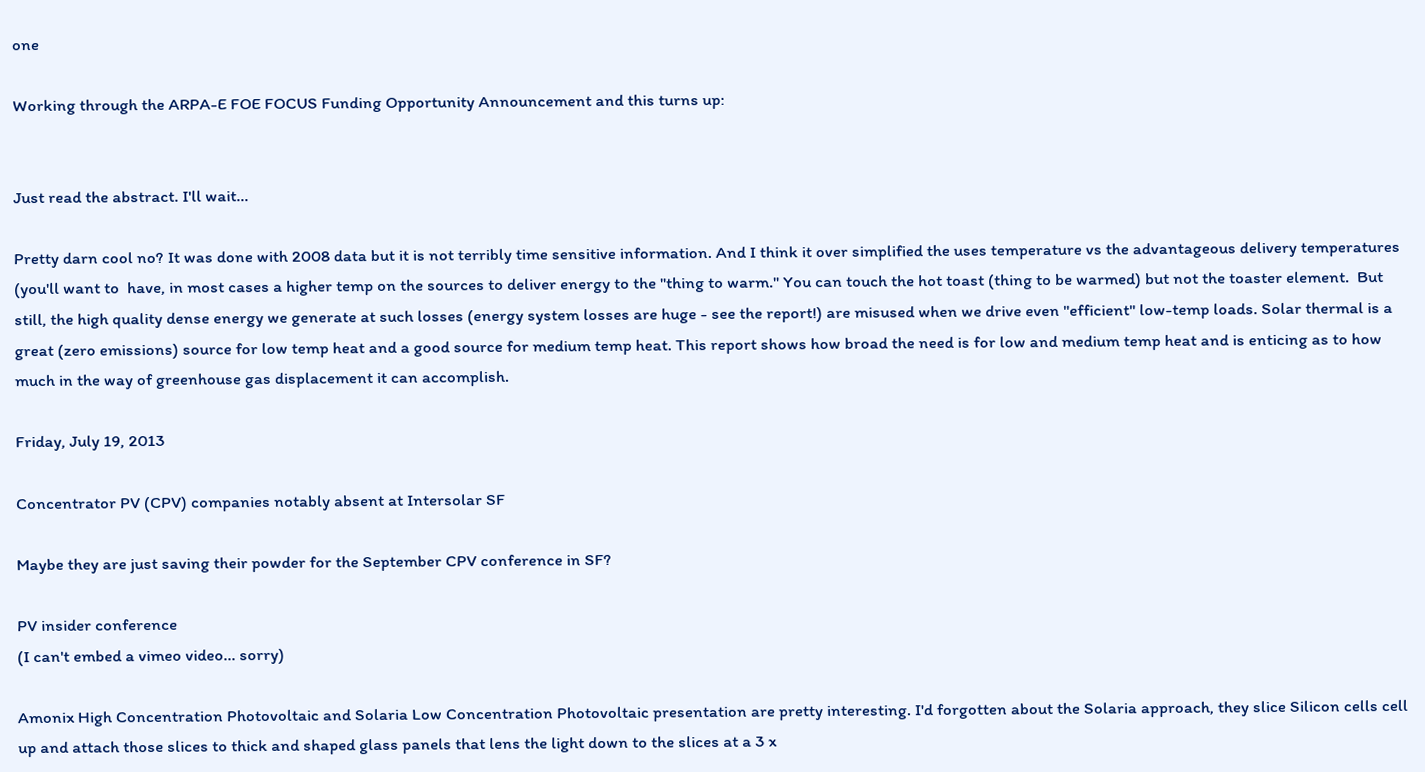one

Working through the ARPA-E FOE FOCUS Funding Opportunity Announcement and this turns up:


Just read the abstract. I'll wait...

Pretty darn cool no? It was done with 2008 data but it is not terribly time sensitive information. And I think it over simplified the uses temperature vs the advantageous delivery temperatures (you'll want to  have, in most cases a higher temp on the sources to deliver energy to the "thing to warm." You can touch the hot toast (thing to be warmed) but not the toaster element.  But still, the high quality dense energy we generate at such losses (energy system losses are huge - see the report!) are misused when we drive even "efficient" low-temp loads. Solar thermal is a great (zero emissions) source for low temp heat and a good source for medium temp heat. This report shows how broad the need is for low and medium temp heat and is enticing as to how much in the way of greenhouse gas displacement it can accomplish.

Friday, July 19, 2013

Concentrator PV (CPV) companies notably absent at Intersolar SF

Maybe they are just saving their powder for the September CPV conference in SF?

PV insider conference
(I can't embed a vimeo video... sorry)

Amonix High Concentration Photovoltaic and Solaria Low Concentration Photovoltaic presentation are pretty interesting. I'd forgotten about the Solaria approach, they slice Silicon cells cell up and attach those slices to thick and shaped glass panels that lens the light down to the slices at a 3 x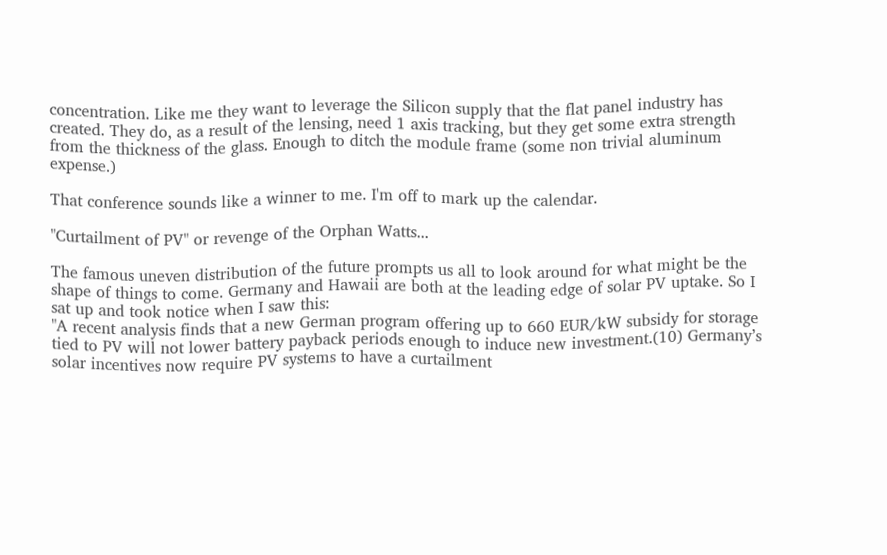concentration. Like me they want to leverage the Silicon supply that the flat panel industry has created. They do, as a result of the lensing, need 1 axis tracking, but they get some extra strength from the thickness of the glass. Enough to ditch the module frame (some non trivial aluminum expense.)

That conference sounds like a winner to me. I'm off to mark up the calendar.

"Curtailment of PV" or revenge of the Orphan Watts...

The famous uneven distribution of the future prompts us all to look around for what might be the shape of things to come. Germany and Hawaii are both at the leading edge of solar PV uptake. So I sat up and took notice when I saw this:
"A recent analysis finds that a new German program offering up to 660 EUR/kW subsidy for storage tied to PV will not lower battery payback periods enough to induce new investment.(10) Germany’s solar incentives now require PV systems to have a curtailment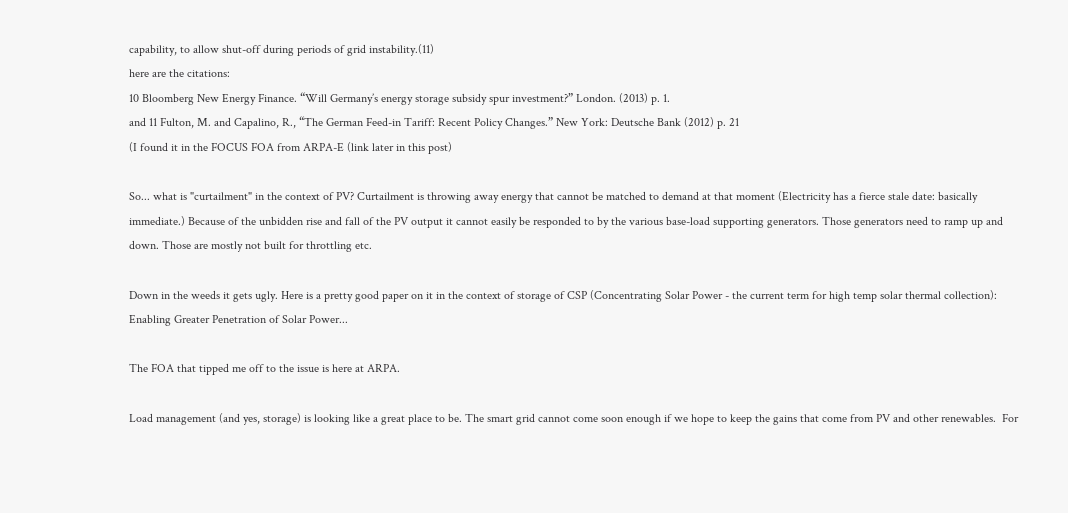capability, to allow shut-off during periods of grid instability.(11)
here are the citations:
10 Bloomberg New Energy Finance. “Will Germany’s energy storage subsidy spur investment?” London. (2013) p. 1.
and 11 Fulton, M. and Capalino, R., “The German Feed-in Tariff: Recent Policy Changes.” New York: Deutsche Bank (2012) p. 21
(I found it in the FOCUS FOA from ARPA-E (link later in this post)

So... what is "curtailment" in the context of PV? Curtailment is throwing away energy that cannot be matched to demand at that moment (Electricity has a fierce stale date: basically immediate.) Because of the unbidden rise and fall of the PV output it cannot easily be responded to by the various base-load supporting generators. Those generators need to ramp up and down. Those are mostly not built for throttling etc.

Down in the weeds it gets ugly. Here is a pretty good paper on it in the context of storage of CSP (Concentrating Solar Power - the current term for high temp solar thermal collection): Enabling Greater Penetration of Solar Power...

The FOA that tipped me off to the issue is here at ARPA.

Load management (and yes, storage) is looking like a great place to be. The smart grid cannot come soon enough if we hope to keep the gains that come from PV and other renewables.  For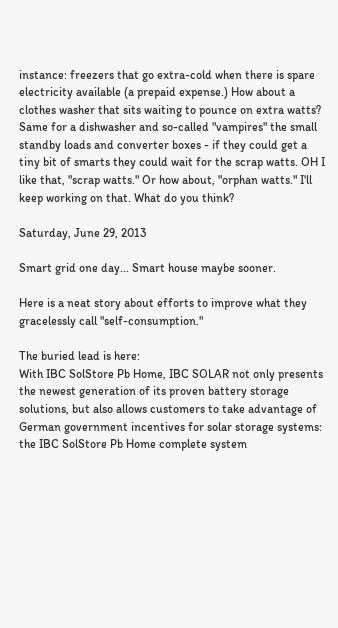instance: freezers that go extra-cold when there is spare electricity available (a prepaid expense.) How about a clothes washer that sits waiting to pounce on extra watts? Same for a dishwasher and so-called "vampires" the small standby loads and converter boxes - if they could get a tiny bit of smarts they could wait for the scrap watts. OH I like that, "scrap watts." Or how about, "orphan watts." I'll keep working on that. What do you think?

Saturday, June 29, 2013

Smart grid one day... Smart house maybe sooner.

Here is a neat story about efforts to improve what they gracelessly call "self-consumption."

The buried lead is here:
With IBC SolStore Pb Home, IBC SOLAR not only presents the newest generation of its proven battery storage solutions, but also allows customers to take advantage of German government incentives for solar storage systems: the IBC SolStore Pb Home complete system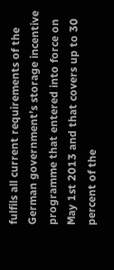fulfils all current requirements of the German government’s storage incentive programme that entered into force on May 1st 2013 and that covers up to 30 percent of the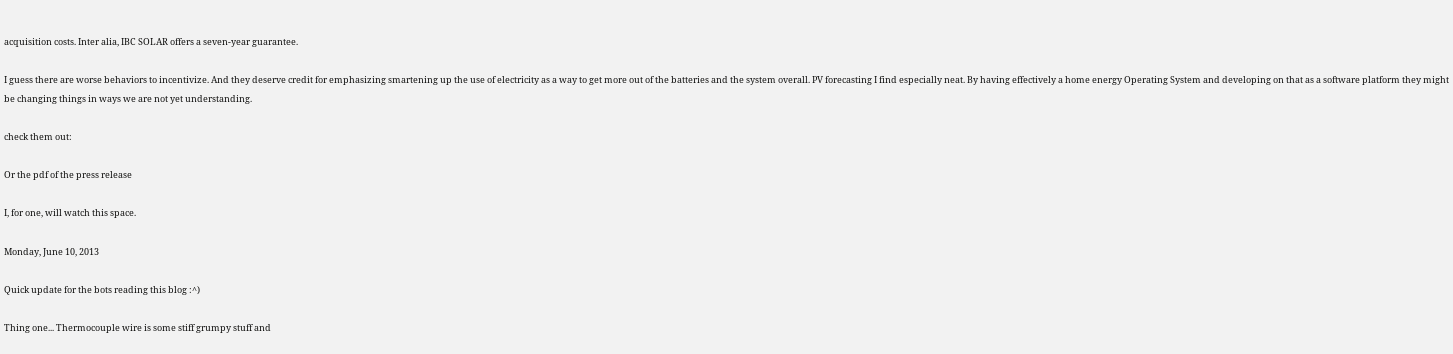acquisition costs. Inter alia, IBC SOLAR offers a seven-year guarantee.

I guess there are worse behaviors to incentivize. And they deserve credit for emphasizing smartening up the use of electricity as a way to get more out of the batteries and the system overall. PV forecasting I find especially neat. By having effectively a home energy Operating System and developing on that as a software platform they might be changing things in ways we are not yet understanding.

check them out:

Or the pdf of the press release

I, for one, will watch this space.

Monday, June 10, 2013

Quick update for the bots reading this blog :^)

Thing one... Thermocouple wire is some stiff grumpy stuff and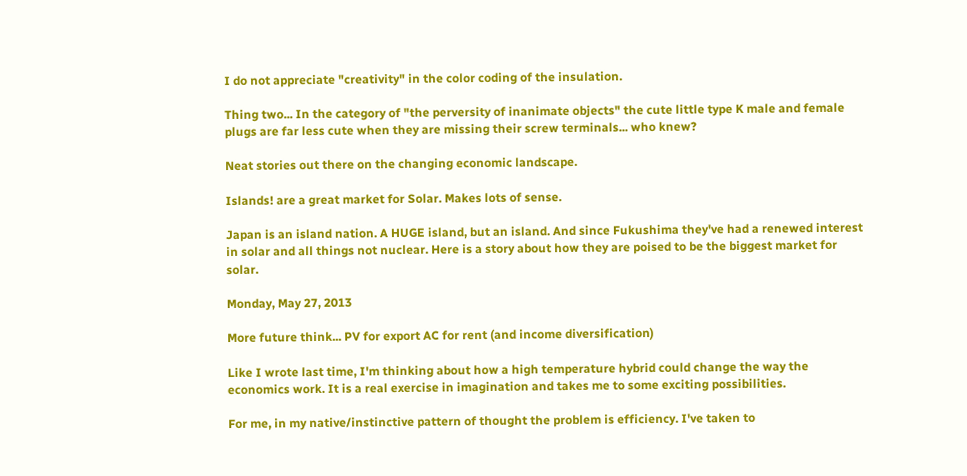I do not appreciate "creativity" in the color coding of the insulation.

Thing two... In the category of "the perversity of inanimate objects" the cute little type K male and female plugs are far less cute when they are missing their screw terminals... who knew?

Neat stories out there on the changing economic landscape.

Islands! are a great market for Solar. Makes lots of sense.

Japan is an island nation. A HUGE island, but an island. And since Fukushima they've had a renewed interest in solar and all things not nuclear. Here is a story about how they are poised to be the biggest market for solar.

Monday, May 27, 2013

More future think... PV for export AC for rent (and income diversification)

Like I wrote last time, I'm thinking about how a high temperature hybrid could change the way the economics work. It is a real exercise in imagination and takes me to some exciting possibilities.

For me, in my native/instinctive pattern of thought the problem is efficiency. I've taken to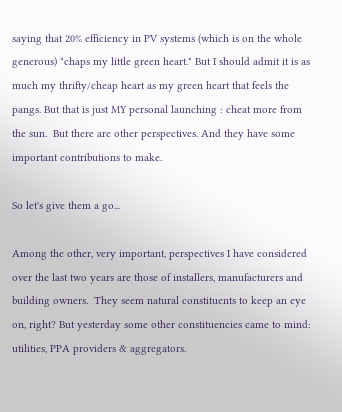saying that 20% efficiency in PV systems (which is on the whole generous) "chaps my little green heart." But I should admit it is as much my thrifty/cheap heart as my green heart that feels the pangs. But that is just MY personal launching : cheat more from the sun.  But there are other perspectives. And they have some important contributions to make.

So let's give them a go...

Among the other, very important, perspectives I have considered over the last two years are those of installers, manufacturers and building owners.  They seem natural constituents to keep an eye on, right? But yesterday some other constituencies came to mind: utilities, PPA providers & aggregators.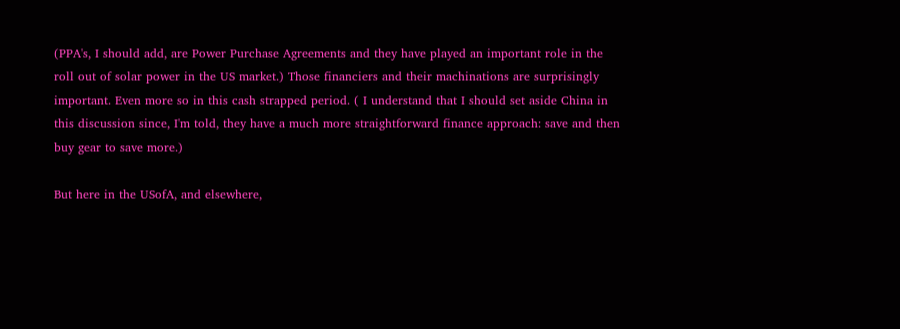(PPA's, I should add, are Power Purchase Agreements and they have played an important role in the roll out of solar power in the US market.) Those financiers and their machinations are surprisingly important. Even more so in this cash strapped period. ( I understand that I should set aside China in this discussion since, I'm told, they have a much more straightforward finance approach: save and then buy gear to save more.)

But here in the USofA, and elsewhere,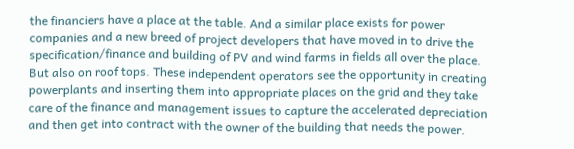the financiers have a place at the table. And a similar place exists for power companies and a new breed of project developers that have moved in to drive the specification/finance and building of PV and wind farms in fields all over the place. But also on roof tops. These independent operators see the opportunity in creating powerplants and inserting them into appropriate places on the grid and they take care of the finance and management issues to capture the accelerated depreciation and then get into contract with the owner of the building that needs the power.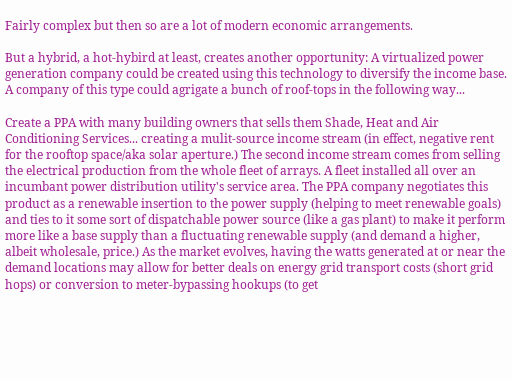Fairly complex but then so are a lot of modern economic arrangements.

But a hybrid, a hot-hybird at least, creates another opportunity: A virtualized power generation company could be created using this technology to diversify the income base.  A company of this type could agrigate a bunch of roof-tops in the following way...

Create a PPA with many building owners that sells them Shade, Heat and Air Conditioning Services... creating a mulit-source income stream (in effect, negative rent for the rooftop space/aka solar aperture.) The second income stream comes from selling the electrical production from the whole fleet of arrays. A fleet installed all over an incumbant power distribution utility's service area. The PPA company negotiates this product as a renewable insertion to the power supply (helping to meet renewable goals) and ties to it some sort of dispatchable power source (like a gas plant) to make it perform more like a base supply than a fluctuating renewable supply (and demand a higher, albeit wholesale, price.) As the market evolves, having the watts generated at or near the demand locations may allow for better deals on energy grid transport costs (short grid hops) or conversion to meter-bypassing hookups (to get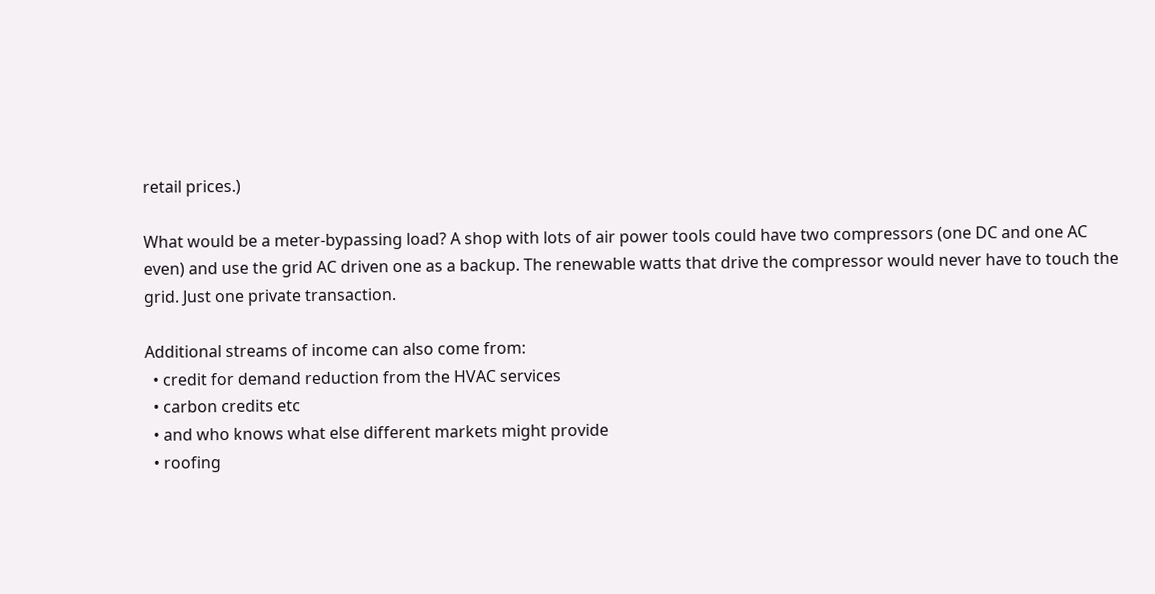retail prices.)

What would be a meter-bypassing load? A shop with lots of air power tools could have two compressors (one DC and one AC even) and use the grid AC driven one as a backup. The renewable watts that drive the compressor would never have to touch the grid. Just one private transaction.

Additional streams of income can also come from:
  • credit for demand reduction from the HVAC services
  • carbon credits etc
  • and who knows what else different markets might provide
  • roofing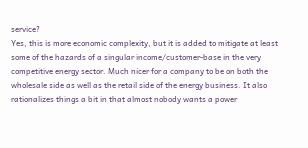service?
Yes, this is more economic complexity, but it is added to mitigate at least some of the hazards of a singular income/customer-base in the very competitive energy sector. Much nicer for a company to be on both the wholesale side as well as the retail side of the energy business. It also rationalizes things a bit in that almost nobody wants a power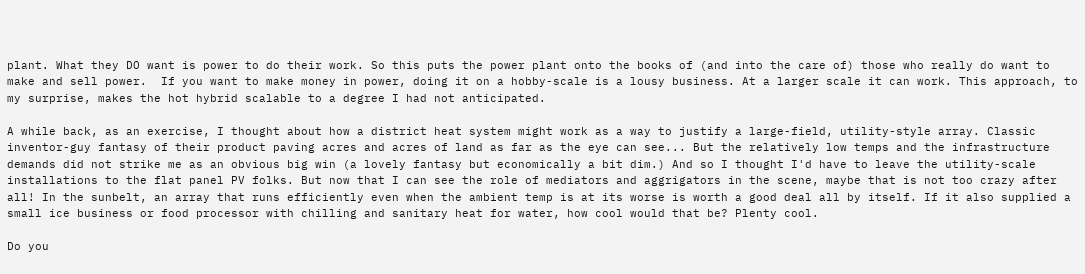plant. What they DO want is power to do their work. So this puts the power plant onto the books of (and into the care of) those who really do want to make and sell power.  If you want to make money in power, doing it on a hobby-scale is a lousy business. At a larger scale it can work. This approach, to my surprise, makes the hot hybrid scalable to a degree I had not anticipated.

A while back, as an exercise, I thought about how a district heat system might work as a way to justify a large-field, utility-style array. Classic inventor-guy fantasy of their product paving acres and acres of land as far as the eye can see... But the relatively low temps and the infrastructure demands did not strike me as an obvious big win (a lovely fantasy but economically a bit dim.) And so I thought I'd have to leave the utility-scale installations to the flat panel PV folks. But now that I can see the role of mediators and aggrigators in the scene, maybe that is not too crazy after all! In the sunbelt, an array that runs efficiently even when the ambient temp is at its worse is worth a good deal all by itself. If it also supplied a small ice business or food processor with chilling and sanitary heat for water, how cool would that be? Plenty cool.

Do you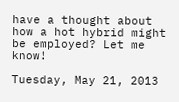have a thought about how a hot hybrid might be employed? Let me know!

Tuesday, May 21, 2013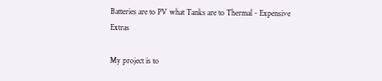Batteries are to PV what Tanks are to Thermal - Expensive Extras

My project is to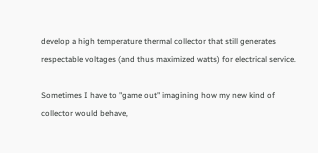develop a high temperature thermal collector that still generates respectable voltages (and thus maximized watts) for electrical service.

Sometimes I have to "game out" imagining how my new kind of collector would behave,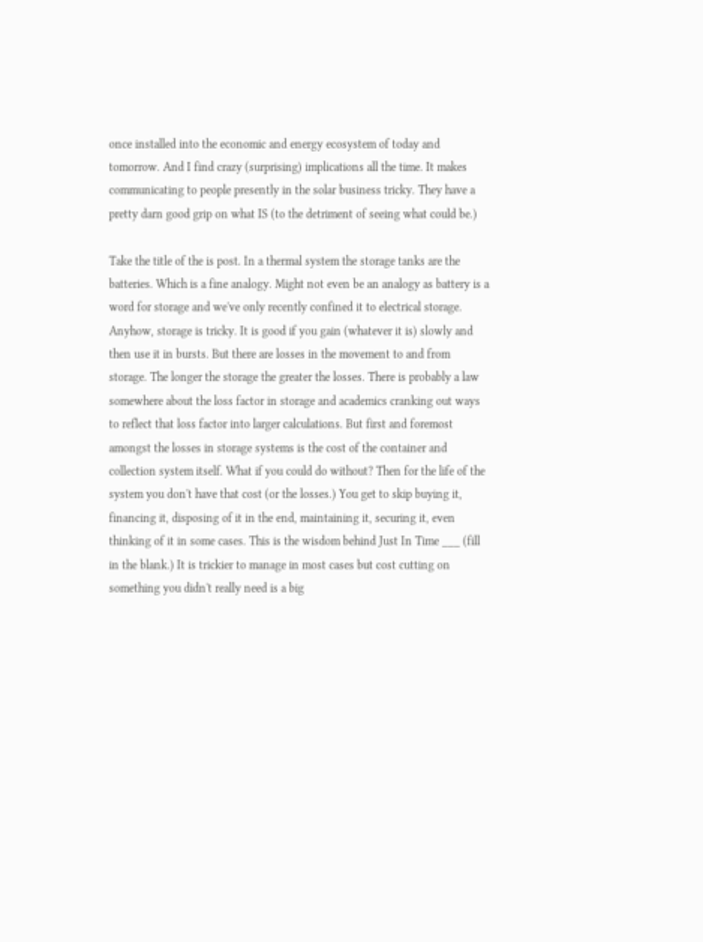once installed into the economic and energy ecosystem of today and tomorrow. And I find crazy (surprising) implications all the time. It makes communicating to people presently in the solar business tricky. They have a pretty darn good grip on what IS (to the detriment of seeing what could be.)

Take the title of the is post. In a thermal system the storage tanks are the batteries. Which is a fine analogy. Might not even be an analogy as battery is a word for storage and we've only recently confined it to electrical storage. Anyhow, storage is tricky. It is good if you gain (whatever it is) slowly and then use it in bursts. But there are losses in the movement to and from storage. The longer the storage the greater the losses. There is probably a law somewhere about the loss factor in storage and academics cranking out ways to reflect that loss factor into larger calculations. But first and foremost amongst the losses in storage systems is the cost of the container and collection system itself. What if you could do without? Then for the life of the system you don't have that cost (or the losses.) You get to skip buying it, financing it, disposing of it in the end, maintaining it, securing it, even thinking of it in some cases. This is the wisdom behind Just In Time ___ (fill in the blank.) It is trickier to manage in most cases but cost cutting on something you didn't really need is a big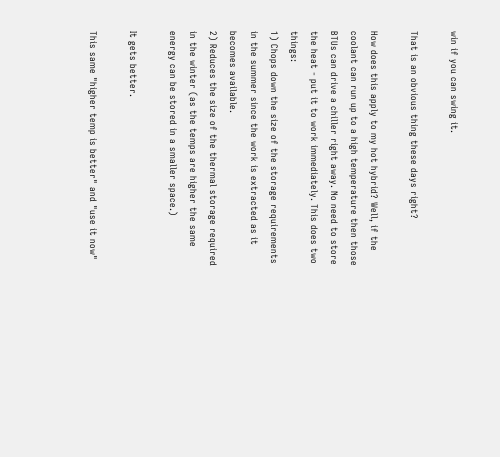win if you can swing it.

That is an obvious thing these days right?

How does this apply to my hot hybrid? Well, if the coolant can run up to a high temperature then those BTUs can drive a chiller right away. No need to store the heat - put it to work immediately. This does two things:
1) Chops down the size of the storage requirements in the summer since the work is extracted as it becomes available.
2) Reduces the size of the thermal storage required in the winter (as the temps are higher the same energy can be stored in a smaller space.)

It gets better.

This same "higher temp is better" and "use it now"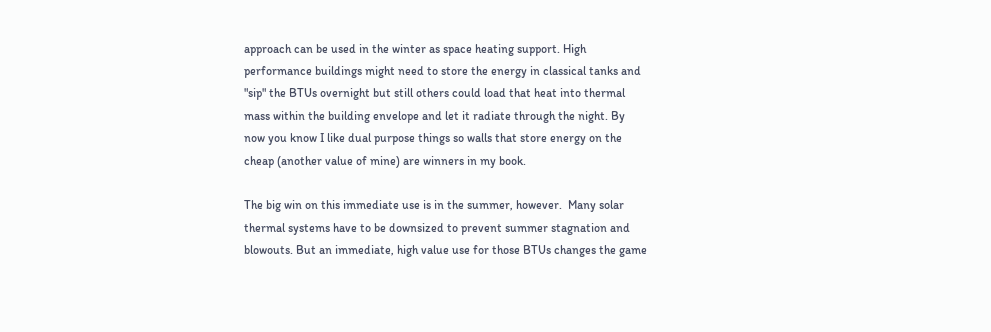approach can be used in the winter as space heating support. High performance buildings might need to store the energy in classical tanks and "sip" the BTUs overnight but still others could load that heat into thermal mass within the building envelope and let it radiate through the night. By now you know I like dual purpose things so walls that store energy on the cheap (another value of mine) are winners in my book.

The big win on this immediate use is in the summer, however.  Many solar thermal systems have to be downsized to prevent summer stagnation and blowouts. But an immediate, high value use for those BTUs changes the game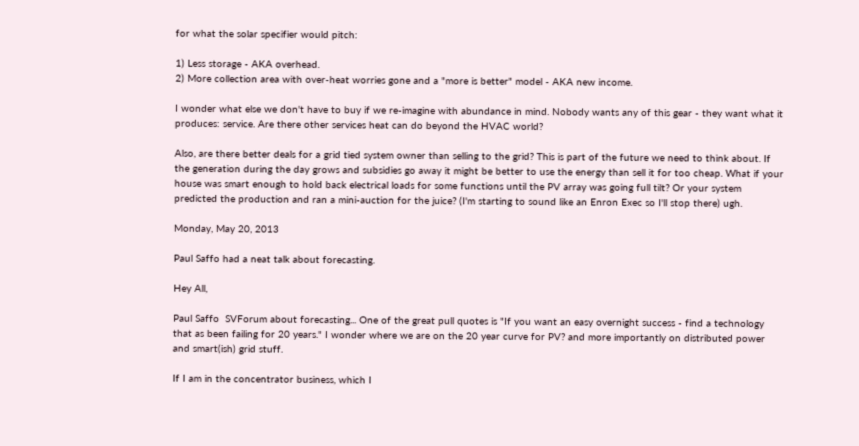for what the solar specifier would pitch:

1) Less storage - AKA overhead.
2) More collection area with over-heat worries gone and a "more is better" model - AKA new income.

I wonder what else we don't have to buy if we re-imagine with abundance in mind. Nobody wants any of this gear - they want what it  produces: service. Are there other services heat can do beyond the HVAC world?

Also, are there better deals for a grid tied system owner than selling to the grid? This is part of the future we need to think about. If the generation during the day grows and subsidies go away it might be better to use the energy than sell it for too cheap. What if your house was smart enough to hold back electrical loads for some functions until the PV array was going full tilt? Or your system predicted the production and ran a mini-auction for the juice? (I'm starting to sound like an Enron Exec so I'll stop there) ugh.

Monday, May 20, 2013

Paul Saffo had a neat talk about forecasting.

Hey All,

Paul Saffo  SVForum about forecasting... One of the great pull quotes is "If you want an easy overnight success - find a technology that as been failing for 20 years." I wonder where we are on the 20 year curve for PV? and more importantly on distributed power and smart(ish) grid stuff.

If I am in the concentrator business, which I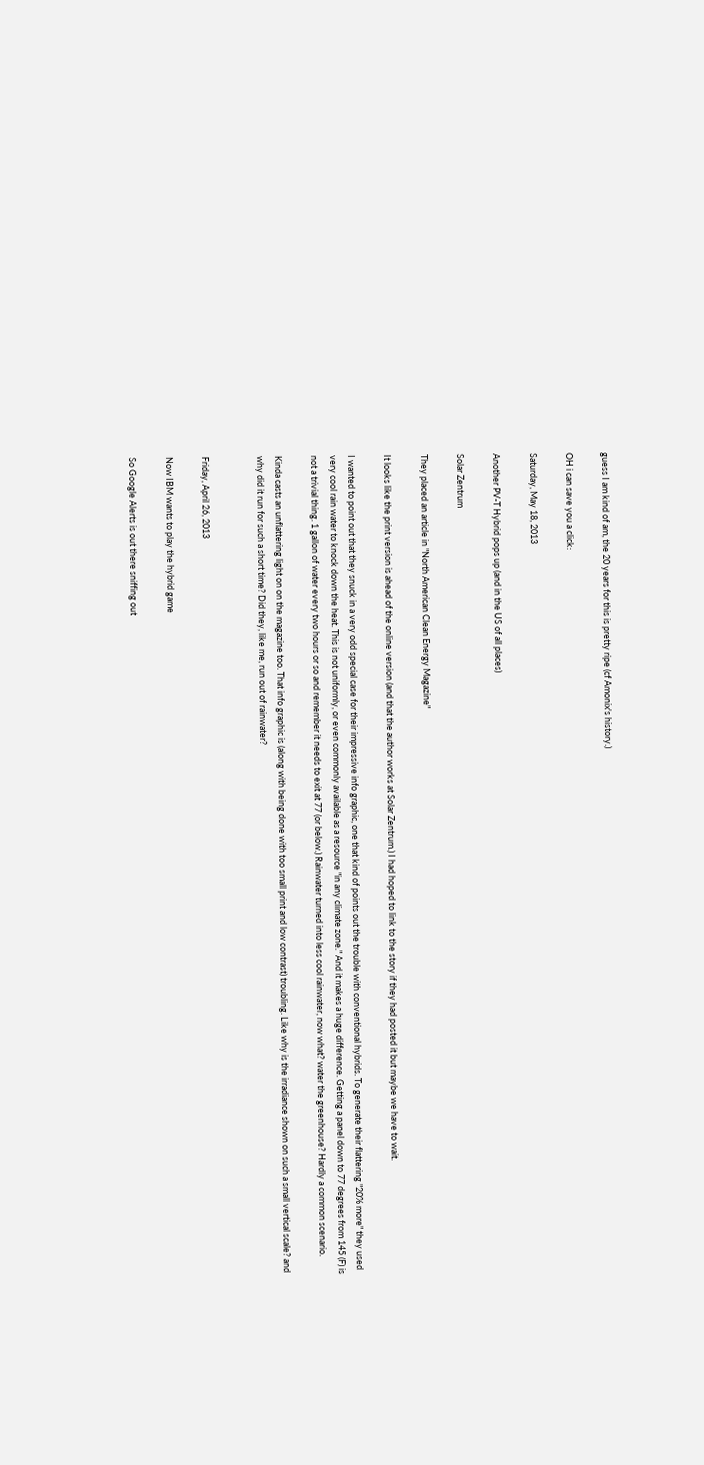guess I am kind of am, the 20 years for this is pretty ripe (cf Amonix's history.)

OH i can save you a click:

Saturday, May 18, 2013

Another PV-T Hybrid pops up (and in the US of all places)

Solar Zentrum

They placed an article in "North American Clean Energy Magazine"

It looks like the print version is ahead of the online version (and that the author works at Solar Zentrum.) I had hoped to link to the story if they had posted it but maybe we have to wait.

I wanted to point out that they snuck in a very odd special case for their impressive info graphic, one that kind of points out the trouble with conventional hybrids. To generate their flattering "20% more" they used very cool rain water to knock down the heat. This is not uniformly, or even commonly available as a resource "in any climate zone." And it makes a huge difference. Getting a panel down to 77 degrees from 145 (F) is not a trivial thing. 1 gallon of water every two hours or so and remember it needs to exit at 77 (or below.) Rainwater turned into less cool rainwater, now what? water the greenhouse? Hardly a common scenario.

Kinda casts an unflattering light on on the magazine too. That info graphic is (along with being done with too small print and low contrast) troubling. Like why is the irradiance shown on such a small vertical scale? and why did it run for such a short time? Did they, like me, run out of rainwater?


Friday, April 26, 2013

Now IBM wants to play the hybrid game

So Google Alerts is out there sniffing out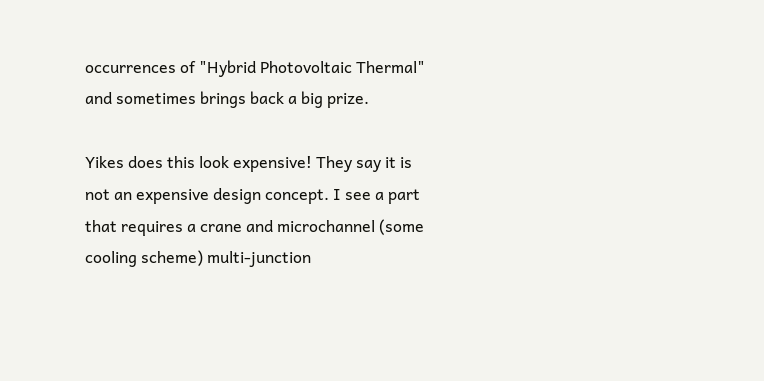occurrences of "Hybrid Photovoltaic Thermal" and sometimes brings back a big prize.

Yikes does this look expensive! They say it is not an expensive design concept. I see a part that requires a crane and microchannel (some cooling scheme) multi-junction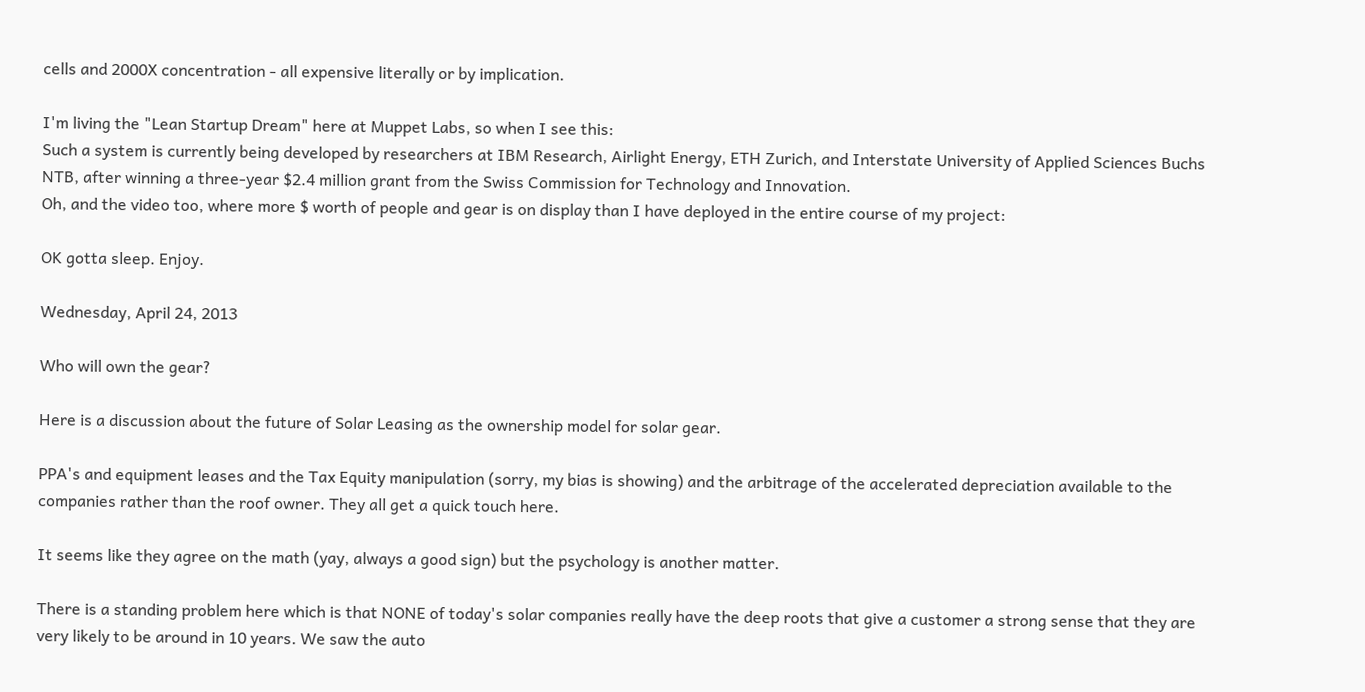cells and 2000X concentration - all expensive literally or by implication.

I'm living the "Lean Startup Dream" here at Muppet Labs, so when I see this:
Such a system is currently being developed by researchers at IBM Research, Airlight Energy, ETH Zurich, and Interstate University of Applied Sciences Buchs NTB, after winning a three-year $2.4 million grant from the Swiss Commission for Technology and Innovation.
Oh, and the video too, where more $ worth of people and gear is on display than I have deployed in the entire course of my project:

OK gotta sleep. Enjoy.

Wednesday, April 24, 2013

Who will own the gear?

Here is a discussion about the future of Solar Leasing as the ownership model for solar gear.

PPA's and equipment leases and the Tax Equity manipulation (sorry, my bias is showing) and the arbitrage of the accelerated depreciation available to the companies rather than the roof owner. They all get a quick touch here.

It seems like they agree on the math (yay, always a good sign) but the psychology is another matter.

There is a standing problem here which is that NONE of today's solar companies really have the deep roots that give a customer a strong sense that they are very likely to be around in 10 years. We saw the auto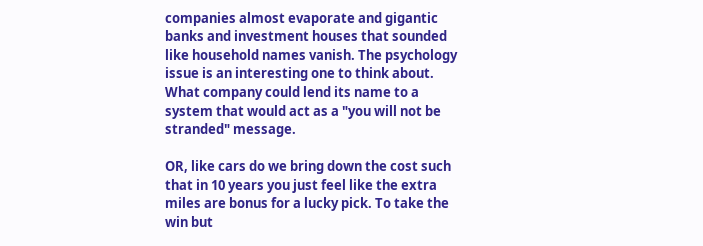companies almost evaporate and gigantic banks and investment houses that sounded like household names vanish. The psychology issue is an interesting one to think about. What company could lend its name to a system that would act as a "you will not be stranded" message.

OR, like cars do we bring down the cost such that in 10 years you just feel like the extra miles are bonus for a lucky pick. To take the win but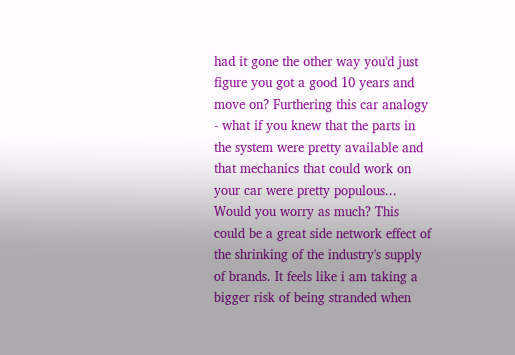had it gone the other way you'd just figure you got a good 10 years and move on? Furthering this car analogy - what if you knew that the parts in the system were pretty available and that mechanics that could work on your car were pretty populous... Would you worry as much? This could be a great side network effect of the shrinking of the industry's supply of brands. It feels like i am taking a bigger risk of being stranded when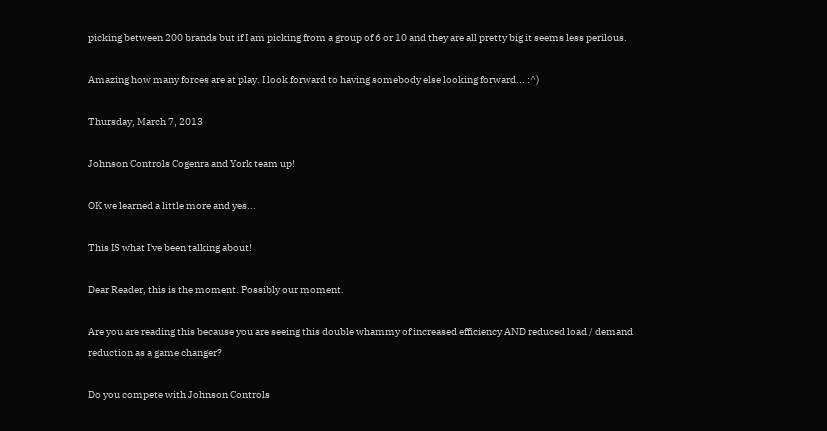picking between 200 brands but if I am picking from a group of 6 or 10 and they are all pretty big it seems less perilous.

Amazing how many forces are at play. I look forward to having somebody else looking forward... :^)

Thursday, March 7, 2013

Johnson Controls Cogenra and York team up!

OK we learned a little more and yes...

This IS what I've been talking about!

Dear Reader, this is the moment. Possibly our moment.

Are you are reading this because you are seeing this double whammy of increased efficiency AND reduced load / demand reduction as a game changer?

Do you compete with Johnson Controls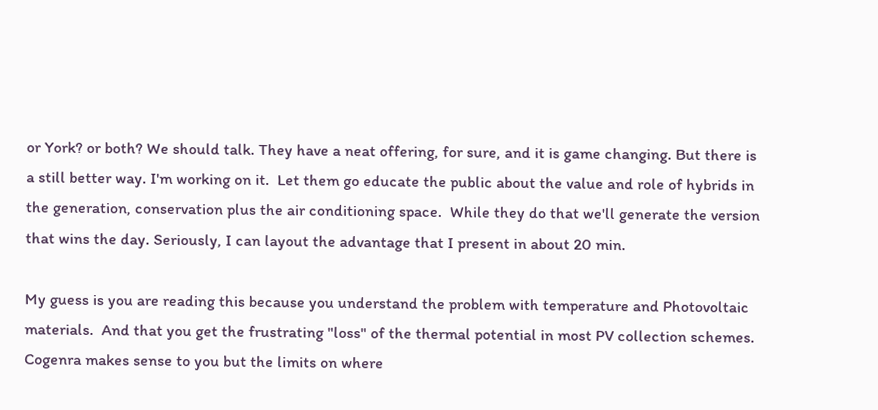or York? or both? We should talk. They have a neat offering, for sure, and it is game changing. But there is a still better way. I'm working on it.  Let them go educate the public about the value and role of hybrids in the generation, conservation plus the air conditioning space.  While they do that we'll generate the version that wins the day. Seriously, I can layout the advantage that I present in about 20 min.

My guess is you are reading this because you understand the problem with temperature and Photovoltaic materials.  And that you get the frustrating "loss" of the thermal potential in most PV collection schemes.  Cogenra makes sense to you but the limits on where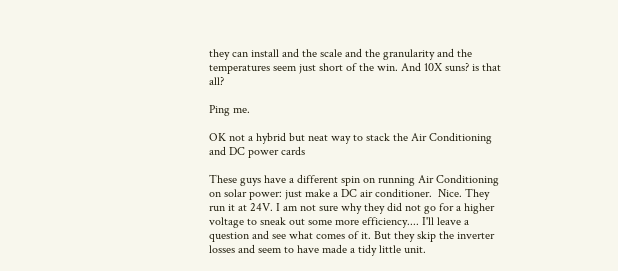they can install and the scale and the granularity and the temperatures seem just short of the win. And 10X suns? is that all?

Ping me.

OK not a hybrid but neat way to stack the Air Conditioning and DC power cards

These guys have a different spin on running Air Conditioning on solar power: just make a DC air conditioner.  Nice. They run it at 24V. I am not sure why they did not go for a higher voltage to sneak out some more efficiency.... I'll leave a question and see what comes of it. But they skip the inverter losses and seem to have made a tidy little unit.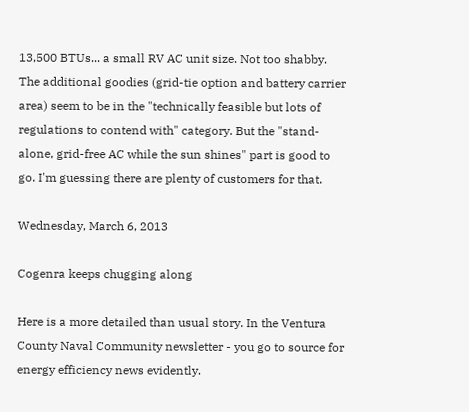13,500 BTUs... a small RV AC unit size. Not too shabby. The additional goodies (grid-tie option and battery carrier area) seem to be in the "technically feasible but lots of regulations to contend with" category. But the "stand-alone, grid-free AC while the sun shines" part is good to go. I'm guessing there are plenty of customers for that.

Wednesday, March 6, 2013

Cogenra keeps chugging along

Here is a more detailed than usual story. In the Ventura County Naval Community newsletter - you go to source for energy efficiency news evidently.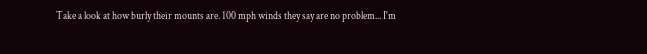Take a look at how burly their mounts are. 100 mph winds they say are no problem... I'm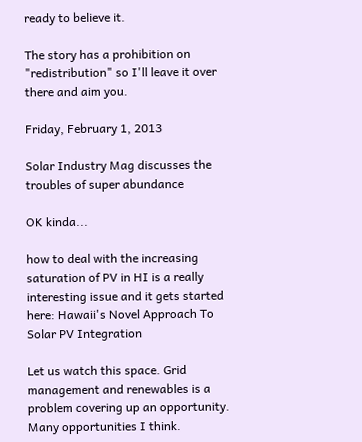ready to believe it.

The story has a prohibition on "redistribution" so I'll leave it over there and aim you.

Friday, February 1, 2013

Solar Industry Mag discusses the troubles of super abundance

OK kinda...

how to deal with the increasing saturation of PV in HI is a really interesting issue and it gets started here: Hawaii's Novel Approach To Solar PV Integration

Let us watch this space. Grid management and renewables is a problem covering up an opportunity. Many opportunities I think.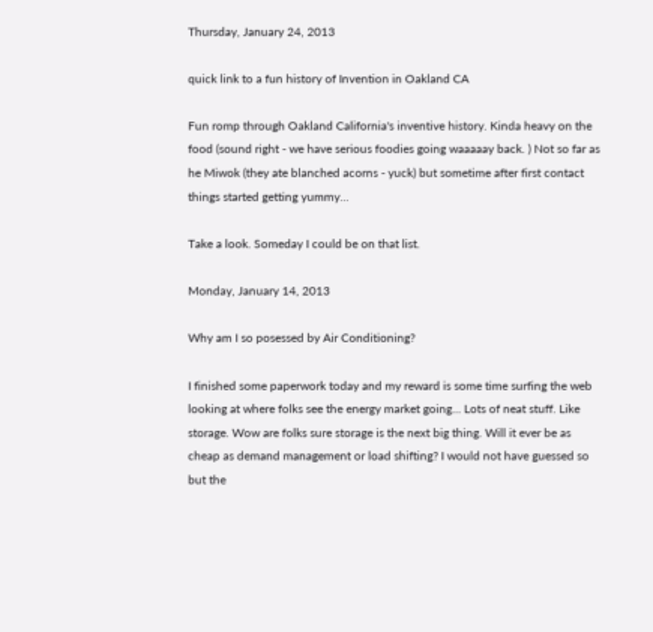Thursday, January 24, 2013

quick link to a fun history of Invention in Oakland CA

Fun romp through Oakland California's inventive history. Kinda heavy on the food (sound right - we have serious foodies going waaaaay back. ) Not so far as he Miwok (they ate blanched acorns - yuck) but sometime after first contact things started getting yummy...

Take a look. Someday I could be on that list.

Monday, January 14, 2013

Why am I so posessed by Air Conditioning?

I finished some paperwork today and my reward is some time surfing the web looking at where folks see the energy market going... Lots of neat stuff. Like storage. Wow are folks sure storage is the next big thing. Will it ever be as cheap as demand management or load shifting? I would not have guessed so but the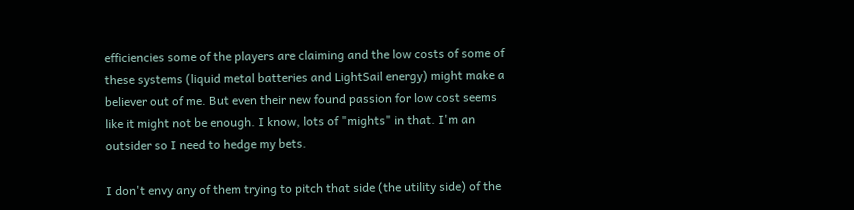efficiencies some of the players are claiming and the low costs of some of these systems (liquid metal batteries and LightSail energy) might make a believer out of me. But even their new found passion for low cost seems like it might not be enough. I know, lots of "mights" in that. I'm an outsider so I need to hedge my bets.

I don't envy any of them trying to pitch that side (the utility side) of the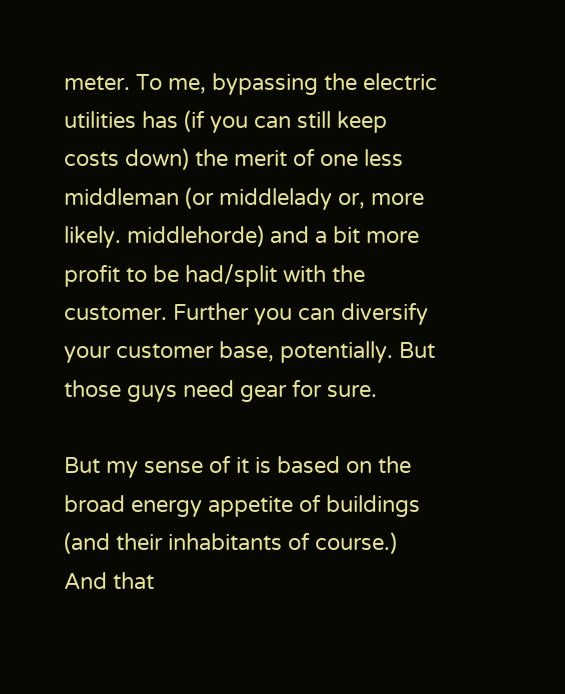meter. To me, bypassing the electric utilities has (if you can still keep costs down) the merit of one less middleman (or middlelady or, more likely. middlehorde) and a bit more profit to be had/split with the customer. Further you can diversify your customer base, potentially. But those guys need gear for sure.

But my sense of it is based on the broad energy appetite of buildings (and their inhabitants of course.) And that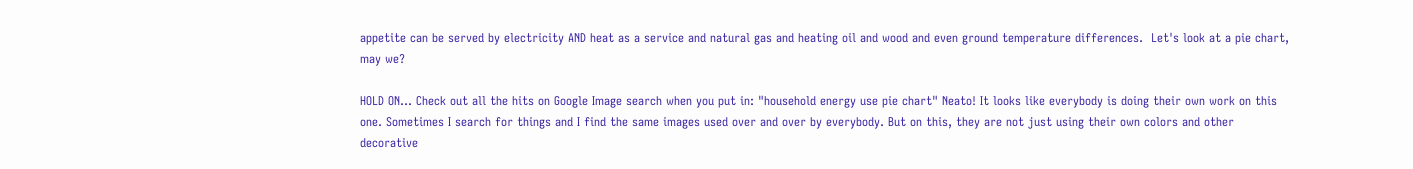appetite can be served by electricity AND heat as a service and natural gas and heating oil and wood and even ground temperature differences.  Let's look at a pie chart, may we?

HOLD ON... Check out all the hits on Google Image search when you put in: "household energy use pie chart" Neato! It looks like everybody is doing their own work on this one. Sometimes I search for things and I find the same images used over and over by everybody. But on this, they are not just using their own colors and other decorative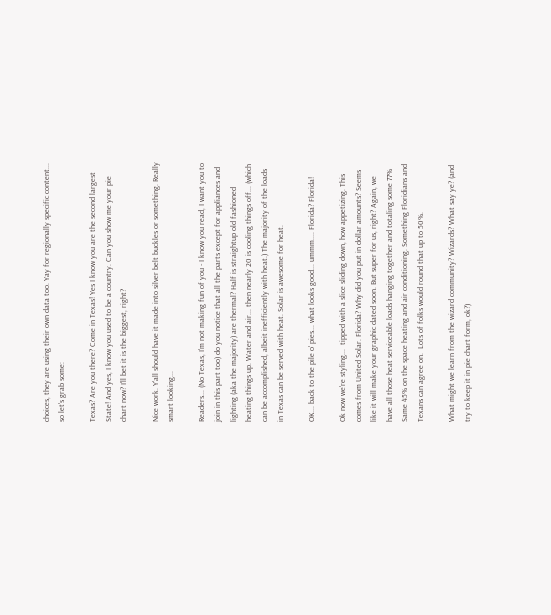choices, they are using their own data too. Yay for regionally specific content... so let's grab some:

Texas? Are you there? Come in Texas! Yes I know you are the second largest State! And yes, I know you used to be a country. Can you show me your pie chart now? I'll bet it is the biggest, right?

Nice work. Y'all should have it made into silver belt buckles or something. Really smart looking...

Readers... (No Texas, I'm not making fun of you - I know you read, I want you to join in this part too) do you notice that all the parts except for appliances and lighting (aka the majority) are thermal? Half is straightup old fashioned heating things up. Water and air... then nearly 20 is cooling things off... (which can be accomplished, albeit inefficiently with heat.) The majority of the loads in Texas can be served with heat. Solar is awesome for heat.

OK... back to the pile o' pies... what looks good... ummm.... Florida? Florida!

Ok now we're styling...  tipped with a slice sliding down, how appetizing. This comes from United Solar. Florida? Why did you put in dollar amounts? Seems like it will make your graphic dated soon. But super for us, right? Again, we have all those heat serviceable loads hanging together and totaling some 77% Same 45% on the space heating and air conditioning. Something Floridians and Texans can agree on.  Lots of folks would round that up to 50%.

What might we learn from the wizard community? Wizards? What say ye? (and try to keep it in pie chart form, ok?)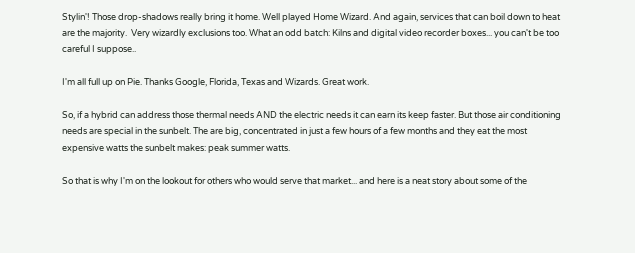Stylin'! Those drop-shadows really bring it home. Well played Home Wizard. And again, services that can boil down to heat are the majority.  Very wizardly exclusions too. What an odd batch: Kilns and digital video recorder boxes... you can't be too careful I suppose..

I'm all full up on Pie. Thanks Google, Florida, Texas and Wizards. Great work.

So, if a hybrid can address those thermal needs AND the electric needs it can earn its keep faster. But those air conditioning needs are special in the sunbelt. The are big, concentrated in just a few hours of a few months and they eat the most expensive watts the sunbelt makes: peak summer watts.

So that is why I'm on the lookout for others who would serve that market... and here is a neat story about some of the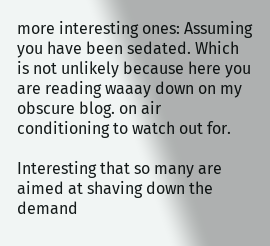more interesting ones: Assuming you have been sedated. Which is not unlikely because here you are reading waaay down on my obscure blog. on air conditioning to watch out for.

Interesting that so many are aimed at shaving down the demand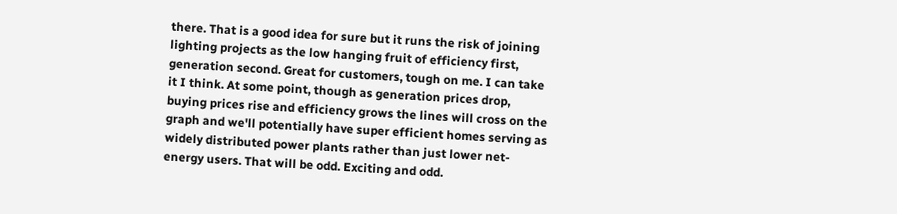there. That is a good idea for sure but it runs the risk of joining lighting projects as the low hanging fruit of efficiency first, generation second. Great for customers, tough on me. I can take it I think. At some point, though as generation prices drop, buying prices rise and efficiency grows the lines will cross on the graph and we'll potentially have super efficient homes serving as widely distributed power plants rather than just lower net-energy users. That will be odd. Exciting and odd.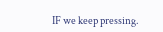IF we keep pressing.